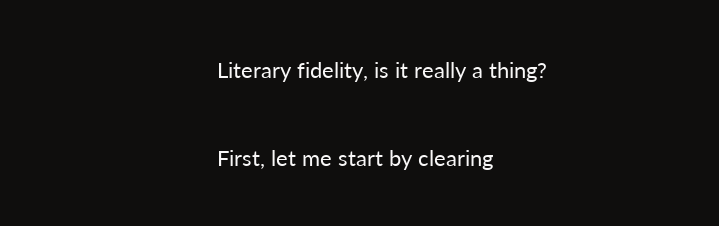Literary fidelity, is it really a thing?

First, let me start by clearing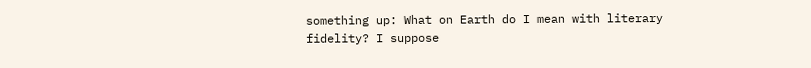something up: What on Earth do I mean with literary fidelity? I suppose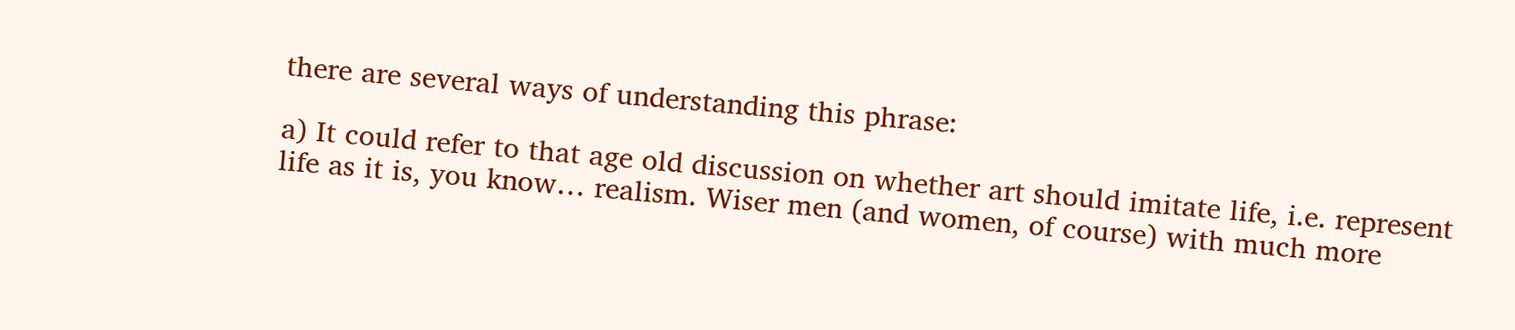there are several ways of understanding this phrase:

a) It could refer to that age old discussion on whether art should imitate life, i.e. represent life as it is, you know… realism. Wiser men (and women, of course) with much more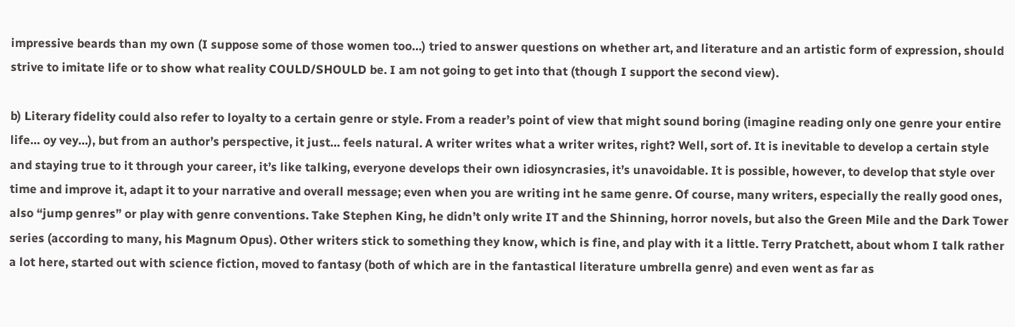impressive beards than my own (I suppose some of those women too…) tried to answer questions on whether art, and literature and an artistic form of expression, should strive to imitate life or to show what reality COULD/SHOULD be. I am not going to get into that (though I support the second view).

b) Literary fidelity could also refer to loyalty to a certain genre or style. From a reader’s point of view that might sound boring (imagine reading only one genre your entire life… oy vey…), but from an author’s perspective, it just… feels natural. A writer writes what a writer writes, right? Well, sort of. It is inevitable to develop a certain style and staying true to it through your career, it’s like talking, everyone develops their own idiosyncrasies, it’s unavoidable. It is possible, however, to develop that style over time and improve it, adapt it to your narrative and overall message; even when you are writing int he same genre. Of course, many writers, especially the really good ones, also “jump genres” or play with genre conventions. Take Stephen King, he didn’t only write IT and the Shinning, horror novels, but also the Green Mile and the Dark Tower series (according to many, his Magnum Opus). Other writers stick to something they know, which is fine, and play with it a little. Terry Pratchett, about whom I talk rather a lot here, started out with science fiction, moved to fantasy (both of which are in the fantastical literature umbrella genre) and even went as far as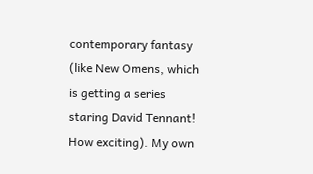contemporary fantasy (like New Omens, which is getting a series staring David Tennant! How exciting). My own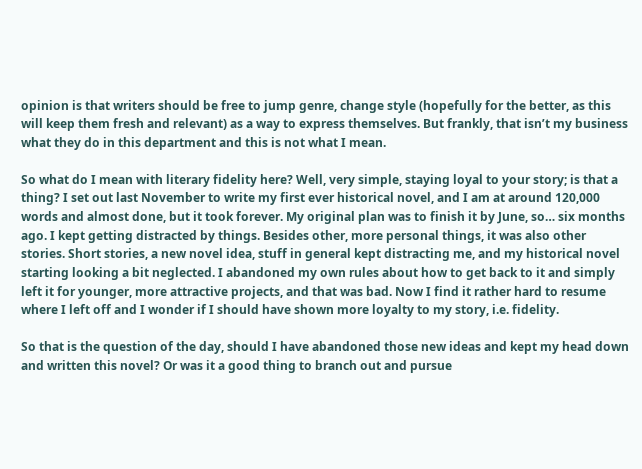opinion is that writers should be free to jump genre, change style (hopefully for the better, as this will keep them fresh and relevant) as a way to express themselves. But frankly, that isn’t my business what they do in this department and this is not what I mean.

So what do I mean with literary fidelity here? Well, very simple, staying loyal to your story; is that a thing? I set out last November to write my first ever historical novel, and I am at around 120,000 words and almost done, but it took forever. My original plan was to finish it by June, so… six months ago. I kept getting distracted by things. Besides other, more personal things, it was also other stories. Short stories, a new novel idea, stuff in general kept distracting me, and my historical novel starting looking a bit neglected. I abandoned my own rules about how to get back to it and simply left it for younger, more attractive projects, and that was bad. Now I find it rather hard to resume where I left off and I wonder if I should have shown more loyalty to my story, i.e. fidelity.

So that is the question of the day, should I have abandoned those new ideas and kept my head down and written this novel? Or was it a good thing to branch out and pursue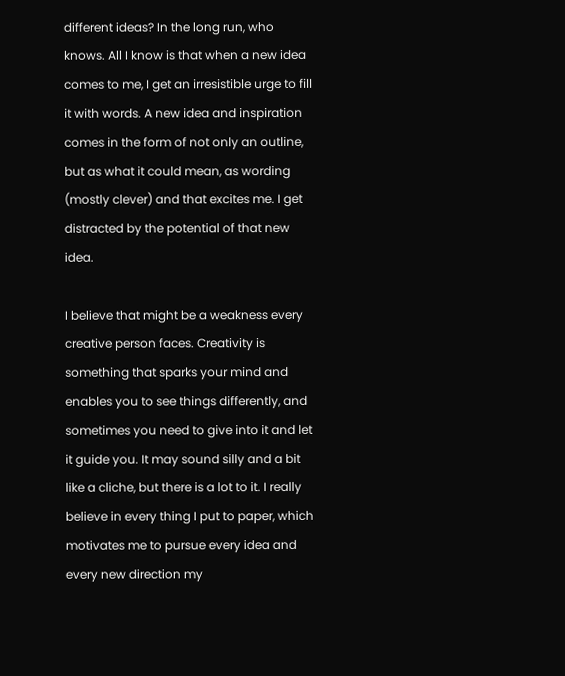different ideas? In the long run, who knows. All I know is that when a new idea comes to me, I get an irresistible urge to fill it with words. A new idea and inspiration comes in the form of not only an outline, but as what it could mean, as wording (mostly clever) and that excites me. I get distracted by the potential of that new idea.

I believe that might be a weakness every creative person faces. Creativity is something that sparks your mind and enables you to see things differently, and sometimes you need to give into it and let it guide you. It may sound silly and a bit like a cliche, but there is a lot to it. I really believe in every thing I put to paper, which motivates me to pursue every idea and every new direction my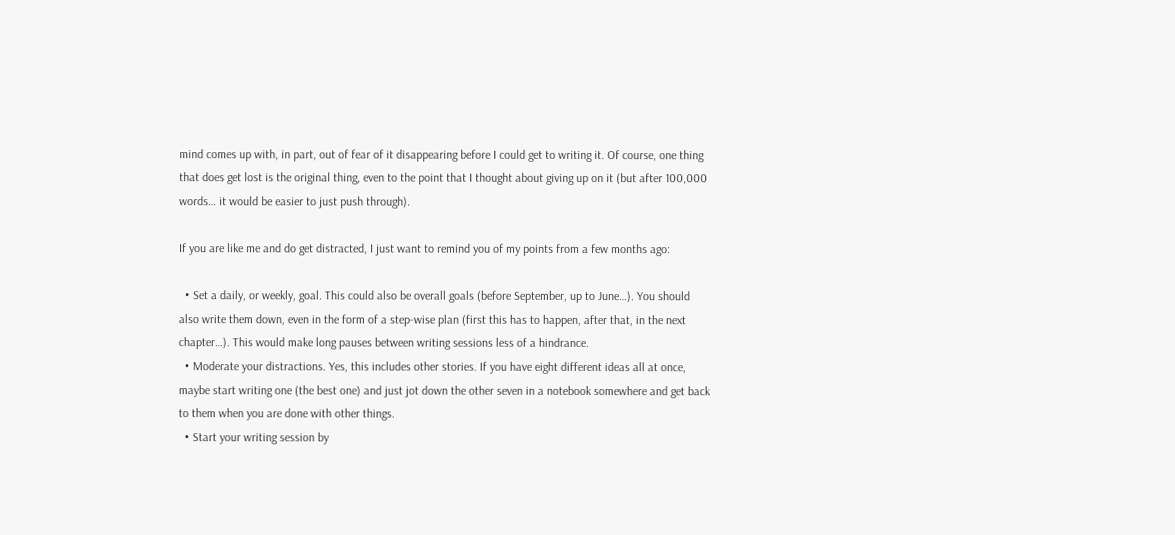mind comes up with, in part, out of fear of it disappearing before I could get to writing it. Of course, one thing that does get lost is the original thing, even to the point that I thought about giving up on it (but after 100,000 words… it would be easier to just push through).

If you are like me and do get distracted, I just want to remind you of my points from a few months ago:

  • Set a daily, or weekly, goal. This could also be overall goals (before September, up to June…). You should also write them down, even in the form of a step-wise plan (first this has to happen, after that, in the next chapter…). This would make long pauses between writing sessions less of a hindrance.
  • Moderate your distractions. Yes, this includes other stories. If you have eight different ideas all at once, maybe start writing one (the best one) and just jot down the other seven in a notebook somewhere and get back to them when you are done with other things.
  • Start your writing session by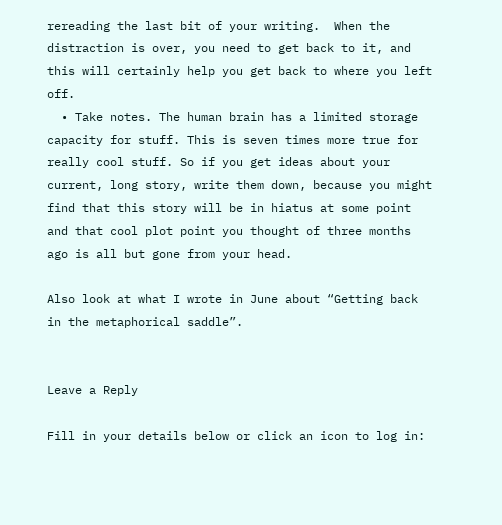rereading the last bit of your writing.  When the distraction is over, you need to get back to it, and this will certainly help you get back to where you left off.
  • Take notes. The human brain has a limited storage capacity for stuff. This is seven times more true for really cool stuff. So if you get ideas about your current, long story, write them down, because you might find that this story will be in hiatus at some point and that cool plot point you thought of three months ago is all but gone from your head.

Also look at what I wrote in June about “Getting back in the metaphorical saddle”.


Leave a Reply

Fill in your details below or click an icon to log in: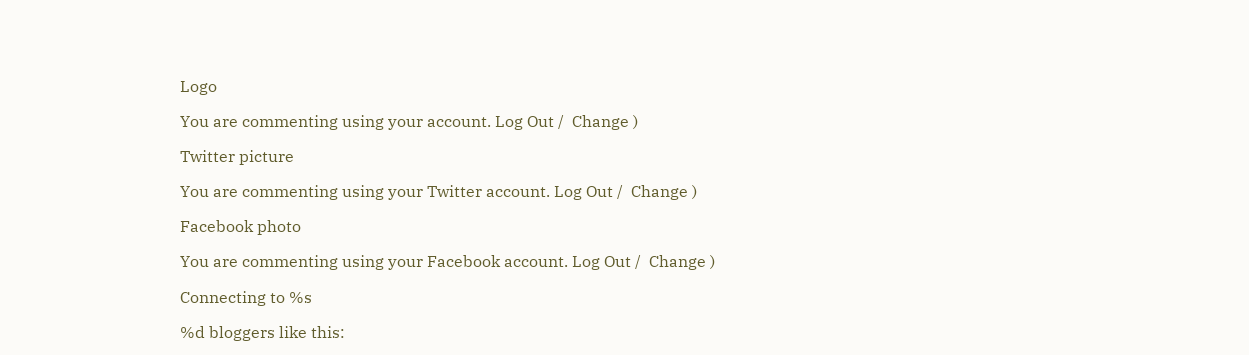Logo

You are commenting using your account. Log Out /  Change )

Twitter picture

You are commenting using your Twitter account. Log Out /  Change )

Facebook photo

You are commenting using your Facebook account. Log Out /  Change )

Connecting to %s

%d bloggers like this: